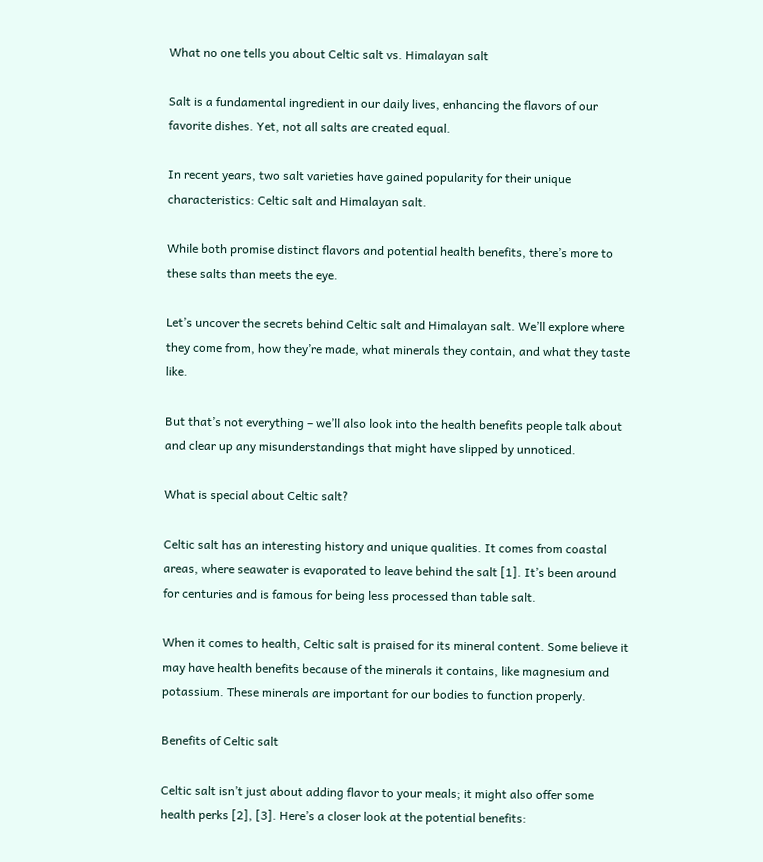What no one tells you about Celtic salt vs. Himalayan salt

Salt is a fundamental ingredient in our daily lives, enhancing the flavors of our favorite dishes. Yet, not all salts are created equal.

In recent years, two salt varieties have gained popularity for their unique characteristics: Celtic salt and Himalayan salt.

While both promise distinct flavors and potential health benefits, there’s more to these salts than meets the eye.

Let’s uncover the secrets behind Celtic salt and Himalayan salt. We’ll explore where they come from, how they’re made, what minerals they contain, and what they taste like.

But that’s not everything – we’ll also look into the health benefits people talk about and clear up any misunderstandings that might have slipped by unnoticed.

What is special about Celtic salt?

Celtic salt has an interesting history and unique qualities. It comes from coastal areas, where seawater is evaporated to leave behind the salt [1]. It’s been around for centuries and is famous for being less processed than table salt.

When it comes to health, Celtic salt is praised for its mineral content. Some believe it may have health benefits because of the minerals it contains, like magnesium and potassium. These minerals are important for our bodies to function properly.

Benefits of Celtic salt

Celtic salt isn’t just about adding flavor to your meals; it might also offer some health perks [2], [3]. Here’s a closer look at the potential benefits: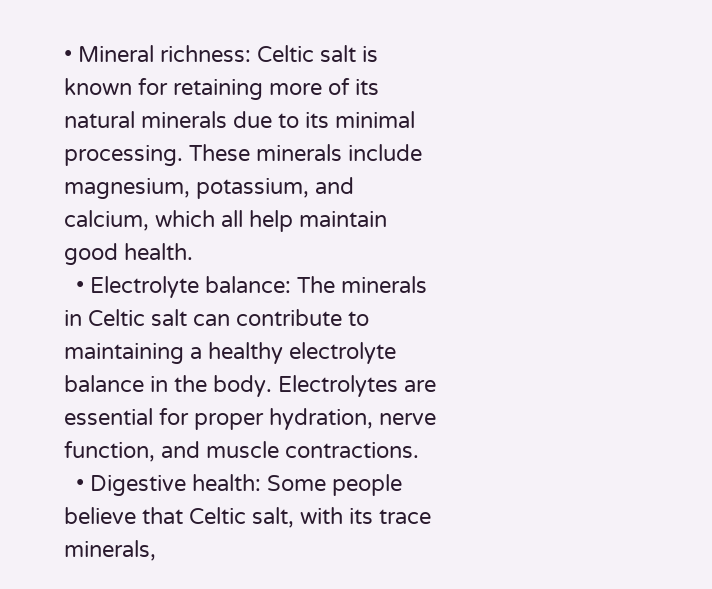• Mineral richness: Celtic salt is known for retaining more of its natural minerals due to its minimal processing. These minerals include magnesium, potassium, and calcium, which all help maintain good health.
  • Electrolyte balance: The minerals in Celtic salt can contribute to maintaining a healthy electrolyte balance in the body. Electrolytes are essential for proper hydration, nerve function, and muscle contractions.
  • Digestive health: Some people believe that Celtic salt, with its trace minerals,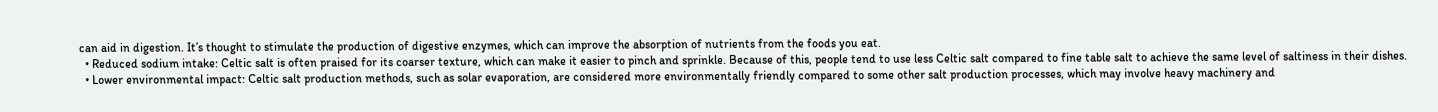can aid in digestion. It’s thought to stimulate the production of digestive enzymes, which can improve the absorption of nutrients from the foods you eat.
  • Reduced sodium intake: Celtic salt is often praised for its coarser texture, which can make it easier to pinch and sprinkle. Because of this, people tend to use less Celtic salt compared to fine table salt to achieve the same level of saltiness in their dishes.
  • Lower environmental impact: Celtic salt production methods, such as solar evaporation, are considered more environmentally friendly compared to some other salt production processes, which may involve heavy machinery and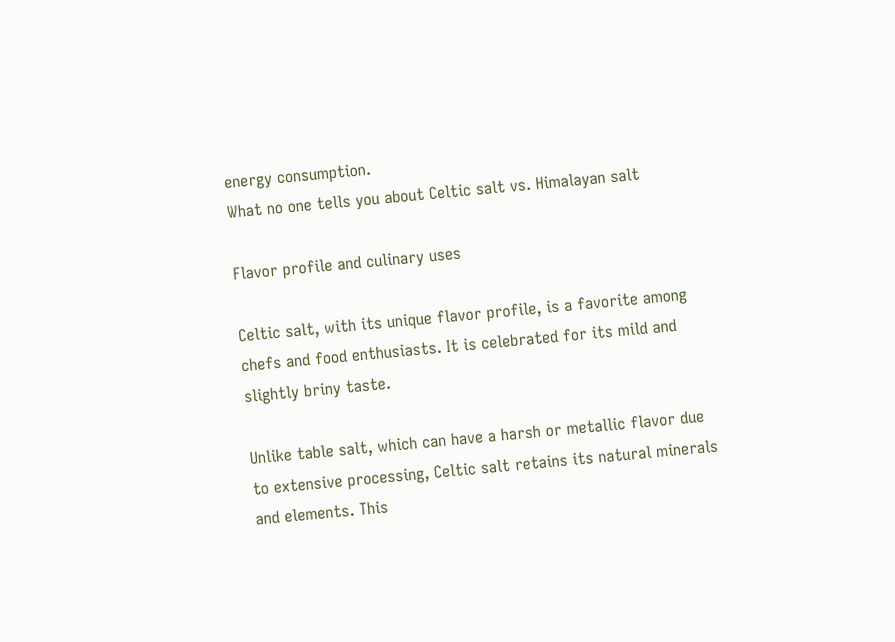energy consumption.
What no one tells you about Celtic salt vs. Himalayan salt

Flavor profile and culinary uses

Celtic salt, with its unique flavor profile, is a favorite among chefs and food enthusiasts. It is celebrated for its mild and slightly briny taste.

Unlike table salt, which can have a harsh or metallic flavor due to extensive processing, Celtic salt retains its natural minerals and elements. This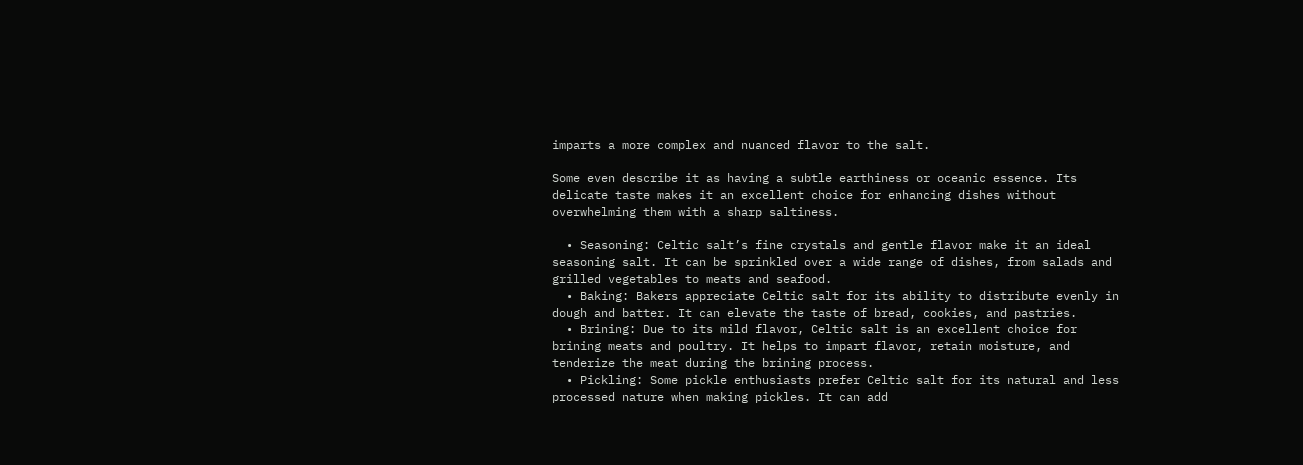imparts a more complex and nuanced flavor to the salt.

Some even describe it as having a subtle earthiness or oceanic essence. Its delicate taste makes it an excellent choice for enhancing dishes without overwhelming them with a sharp saltiness.

  • Seasoning: Celtic salt’s fine crystals and gentle flavor make it an ideal seasoning salt. It can be sprinkled over a wide range of dishes, from salads and grilled vegetables to meats and seafood.
  • Baking: Bakers appreciate Celtic salt for its ability to distribute evenly in dough and batter. It can elevate the taste of bread, cookies, and pastries.
  • Brining: Due to its mild flavor, Celtic salt is an excellent choice for brining meats and poultry. It helps to impart flavor, retain moisture, and tenderize the meat during the brining process.
  • Pickling: Some pickle enthusiasts prefer Celtic salt for its natural and less processed nature when making pickles. It can add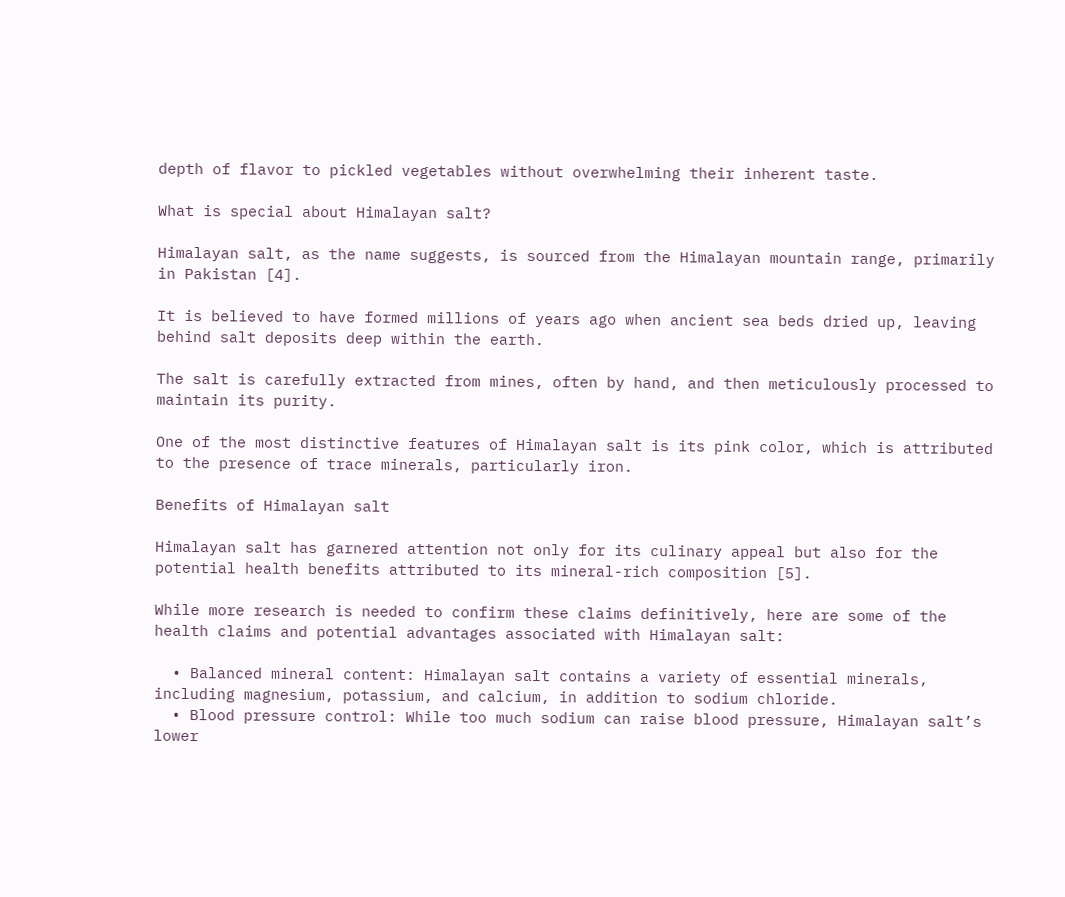depth of flavor to pickled vegetables without overwhelming their inherent taste.

What is special about Himalayan salt?

Himalayan salt, as the name suggests, is sourced from the Himalayan mountain range, primarily in Pakistan [4].

It is believed to have formed millions of years ago when ancient sea beds dried up, leaving behind salt deposits deep within the earth.

The salt is carefully extracted from mines, often by hand, and then meticulously processed to maintain its purity.

One of the most distinctive features of Himalayan salt is its pink color, which is attributed to the presence of trace minerals, particularly iron.

Benefits of Himalayan salt

Himalayan salt has garnered attention not only for its culinary appeal but also for the potential health benefits attributed to its mineral-rich composition [5].

While more research is needed to confirm these claims definitively, here are some of the health claims and potential advantages associated with Himalayan salt:

  • Balanced mineral content: Himalayan salt contains a variety of essential minerals, including magnesium, potassium, and calcium, in addition to sodium chloride.
  • Blood pressure control: While too much sodium can raise blood pressure, Himalayan salt’s lower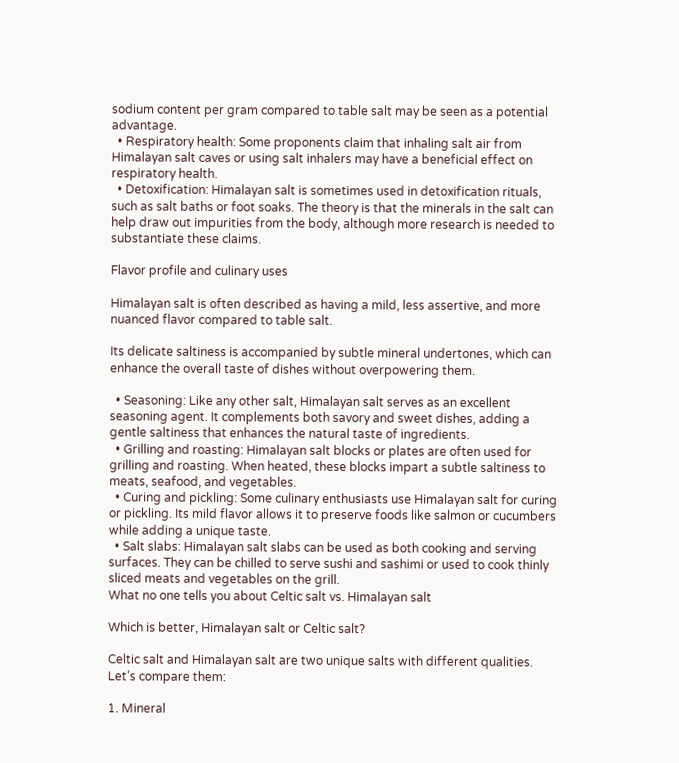sodium content per gram compared to table salt may be seen as a potential advantage.
  • Respiratory health: Some proponents claim that inhaling salt air from Himalayan salt caves or using salt inhalers may have a beneficial effect on respiratory health.
  • Detoxification: Himalayan salt is sometimes used in detoxification rituals, such as salt baths or foot soaks. The theory is that the minerals in the salt can help draw out impurities from the body, although more research is needed to substantiate these claims.

Flavor profile and culinary uses

Himalayan salt is often described as having a mild, less assertive, and more nuanced flavor compared to table salt.

Its delicate saltiness is accompanied by subtle mineral undertones, which can enhance the overall taste of dishes without overpowering them.

  • Seasoning: Like any other salt, Himalayan salt serves as an excellent seasoning agent. It complements both savory and sweet dishes, adding a gentle saltiness that enhances the natural taste of ingredients.
  • Grilling and roasting: Himalayan salt blocks or plates are often used for grilling and roasting. When heated, these blocks impart a subtle saltiness to meats, seafood, and vegetables.
  • Curing and pickling: Some culinary enthusiasts use Himalayan salt for curing or pickling. Its mild flavor allows it to preserve foods like salmon or cucumbers while adding a unique taste.
  • Salt slabs: Himalayan salt slabs can be used as both cooking and serving surfaces. They can be chilled to serve sushi and sashimi or used to cook thinly sliced meats and vegetables on the grill.
What no one tells you about Celtic salt vs. Himalayan salt

Which is better, Himalayan salt or Celtic salt?

Celtic salt and Himalayan salt are two unique salts with different qualities. Let’s compare them:

1. Mineral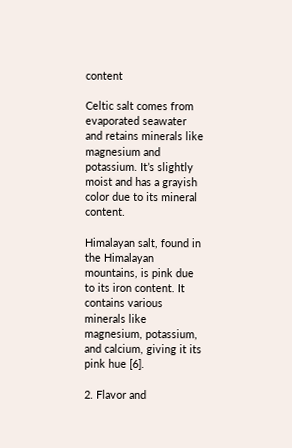content

Celtic salt comes from evaporated seawater and retains minerals like magnesium and potassium. It’s slightly moist and has a grayish color due to its mineral content.

Himalayan salt, found in the Himalayan mountains, is pink due to its iron content. It contains various minerals like magnesium, potassium, and calcium, giving it its pink hue [6].

2. Flavor and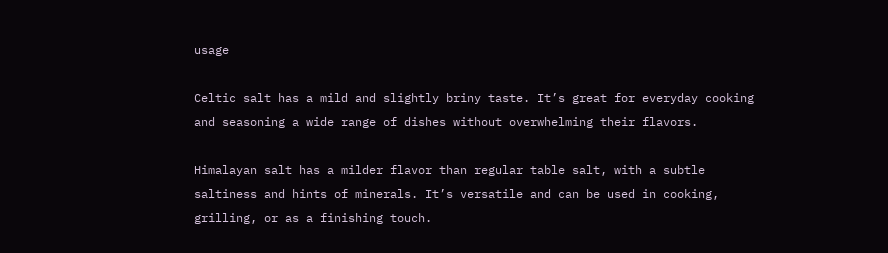usage

Celtic salt has a mild and slightly briny taste. It’s great for everyday cooking and seasoning a wide range of dishes without overwhelming their flavors.

Himalayan salt has a milder flavor than regular table salt, with a subtle saltiness and hints of minerals. It’s versatile and can be used in cooking, grilling, or as a finishing touch.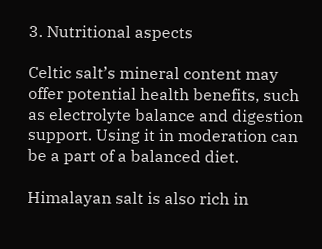3. Nutritional aspects

Celtic salt’s mineral content may offer potential health benefits, such as electrolyte balance and digestion support. Using it in moderation can be a part of a balanced diet.

Himalayan salt is also rich in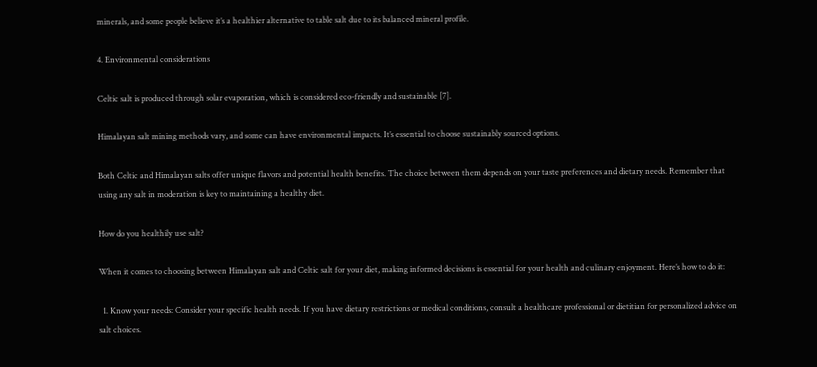minerals, and some people believe it’s a healthier alternative to table salt due to its balanced mineral profile.

4. Environmental considerations

Celtic salt is produced through solar evaporation, which is considered eco-friendly and sustainable [7].

Himalayan salt mining methods vary, and some can have environmental impacts. It’s essential to choose sustainably sourced options.

Both Celtic and Himalayan salts offer unique flavors and potential health benefits. The choice between them depends on your taste preferences and dietary needs. Remember that using any salt in moderation is key to maintaining a healthy diet.

How do you healthily use salt?

When it comes to choosing between Himalayan salt and Celtic salt for your diet, making informed decisions is essential for your health and culinary enjoyment. Here’s how to do it:

  1. Know your needs: Consider your specific health needs. If you have dietary restrictions or medical conditions, consult a healthcare professional or dietitian for personalized advice on salt choices.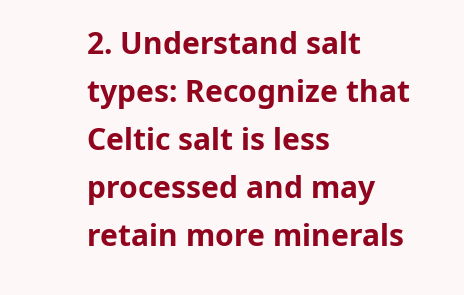2. Understand salt types: Recognize that Celtic salt is less processed and may retain more minerals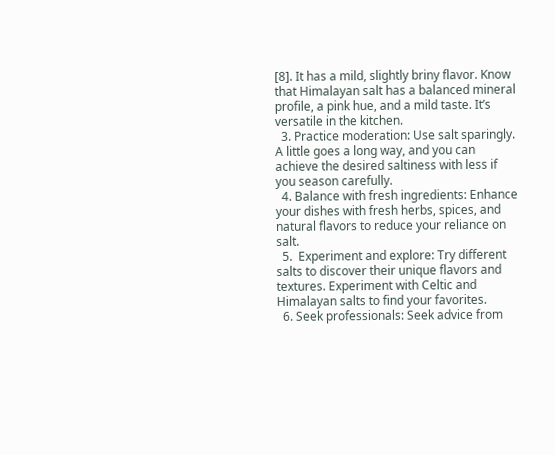[8]. It has a mild, slightly briny flavor. Know that Himalayan salt has a balanced mineral profile, a pink hue, and a mild taste. It’s versatile in the kitchen.
  3. Practice moderation: Use salt sparingly. A little goes a long way, and you can achieve the desired saltiness with less if you season carefully.
  4. Balance with fresh ingredients: Enhance your dishes with fresh herbs, spices, and natural flavors to reduce your reliance on salt.
  5.  Experiment and explore: Try different salts to discover their unique flavors and textures. Experiment with Celtic and Himalayan salts to find your favorites.
  6. Seek professionals: Seek advice from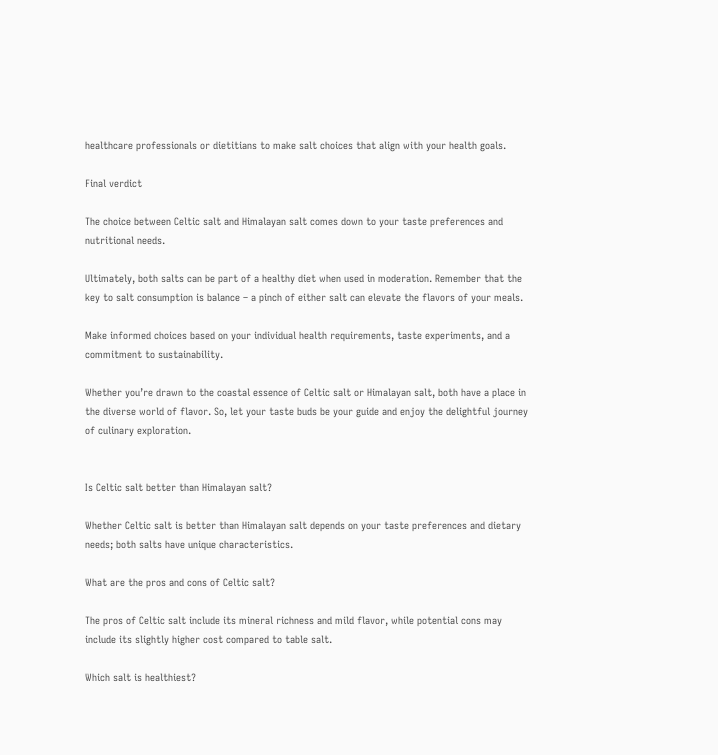healthcare professionals or dietitians to make salt choices that align with your health goals.

Final verdict

The choice between Celtic salt and Himalayan salt comes down to your taste preferences and nutritional needs.

Ultimately, both salts can be part of a healthy diet when used in moderation. Remember that the key to salt consumption is balance – a pinch of either salt can elevate the flavors of your meals.

Make informed choices based on your individual health requirements, taste experiments, and a commitment to sustainability.

Whether you’re drawn to the coastal essence of Celtic salt or Himalayan salt, both have a place in the diverse world of flavor. So, let your taste buds be your guide and enjoy the delightful journey of culinary exploration.


Is Celtic salt better than Himalayan salt?

Whether Celtic salt is better than Himalayan salt depends on your taste preferences and dietary needs; both salts have unique characteristics.

What are the pros and cons of Celtic salt?

The pros of Celtic salt include its mineral richness and mild flavor, while potential cons may include its slightly higher cost compared to table salt.

Which salt is healthiest?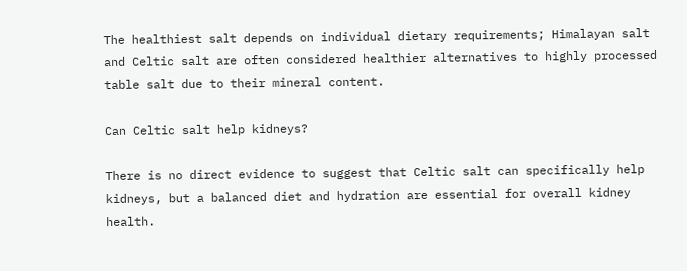The healthiest salt depends on individual dietary requirements; Himalayan salt and Celtic salt are often considered healthier alternatives to highly processed table salt due to their mineral content.

Can Celtic salt help kidneys?

There is no direct evidence to suggest that Celtic salt can specifically help kidneys, but a balanced diet and hydration are essential for overall kidney health.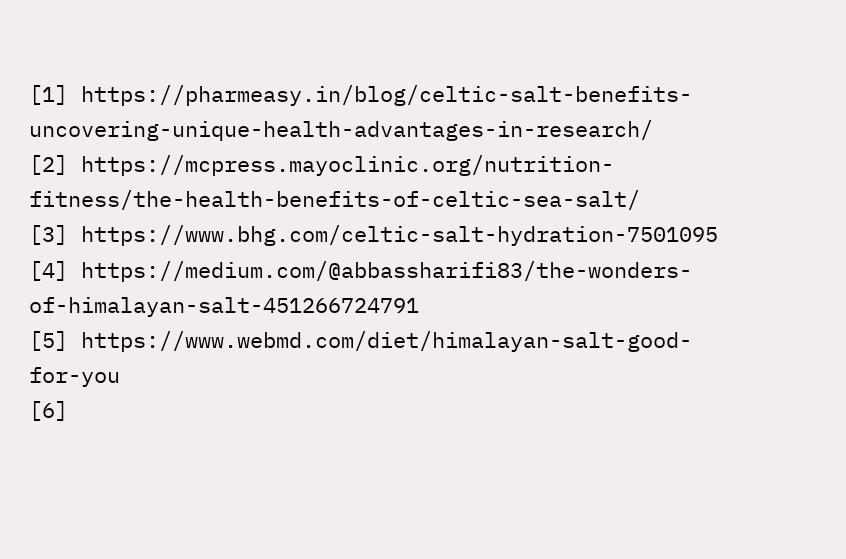[1] https://pharmeasy.in/blog/celtic-salt-benefits-uncovering-unique-health-advantages-in-research/
[2] https://mcpress.mayoclinic.org/nutrition-fitness/the-health-benefits-of-celtic-sea-salt/
[3] https://www.bhg.com/celtic-salt-hydration-7501095
[4] https://medium.com/@abbassharifi83/the-wonders-of-himalayan-salt-451266724791
[5] https://www.webmd.com/diet/himalayan-salt-good-for-you
[6]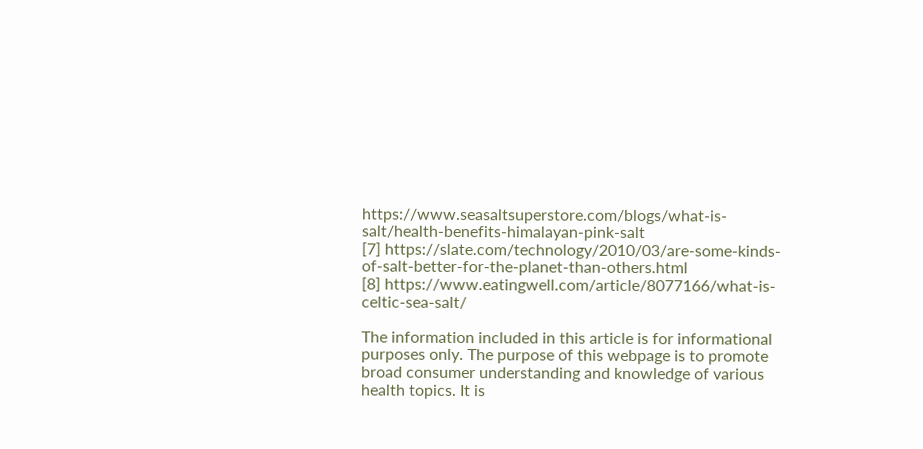https://www.seasaltsuperstore.com/blogs/what-is-salt/health-benefits-himalayan-pink-salt
[7] https://slate.com/technology/2010/03/are-some-kinds-of-salt-better-for-the-planet-than-others.html
[8] https://www.eatingwell.com/article/8077166/what-is-celtic-sea-salt/

The information included in this article is for informational purposes only. The purpose of this webpage is to promote broad consumer understanding and knowledge of various health topics. It is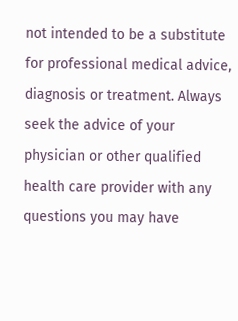not intended to be a substitute for professional medical advice, diagnosis or treatment. Always seek the advice of your physician or other qualified health care provider with any questions you may have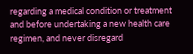regarding a medical condition or treatment and before undertaking a new health care regimen, and never disregard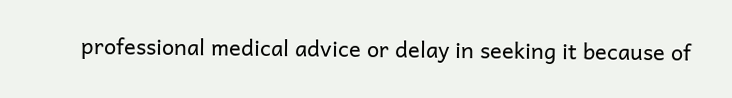professional medical advice or delay in seeking it because of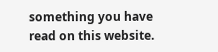something you have read on this website.